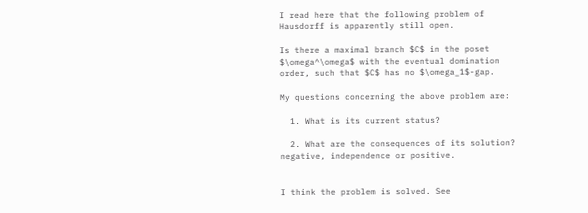I read here that the following problem of Hausdorff is apparently still open.

Is there a maximal branch $C$ in the poset $\omega^\omega$ with the eventual domination order, such that $C$ has no $\omega_1$-gap.

My questions concerning the above problem are:

  1. What is its current status?

  2. What are the consequences of its solution? negative, independence or positive.


I think the problem is solved. See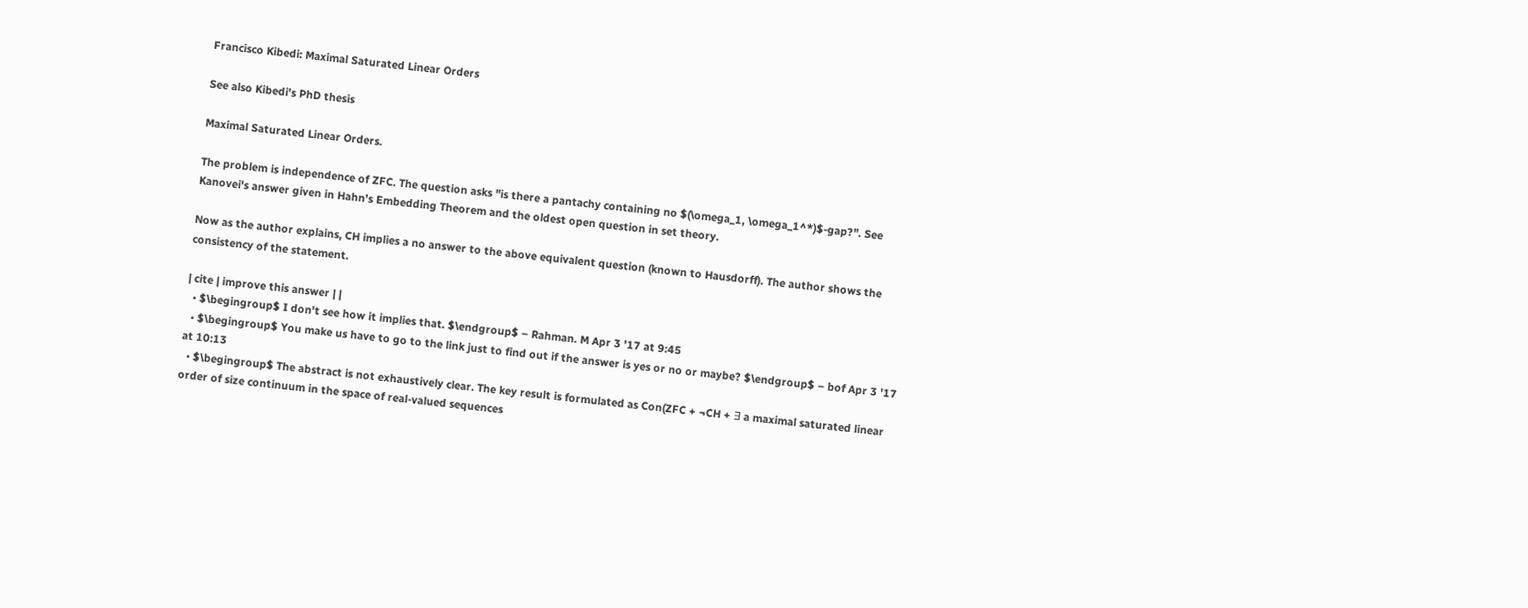Francisco Kibedi: Maximal Saturated Linear Orders

See also Kibedi's PhD thesis

Maximal Saturated Linear Orders.

The problem is independence of ZFC. The question asks "is there a pantachy containing no $(\omega_1, \omega_1^*)$-gap?". See Kanovei's answer given in Hahn's Embedding Theorem and the oldest open question in set theory.

Now as the author explains, CH implies a no answer to the above equivalent question (known to Hausdorff). The author shows the consistency of the statement.

| cite | improve this answer | |
  • $\begingroup$ I don't see how it implies that. $\endgroup$ – Rahman. M Apr 3 '17 at 9:45
  • $\begingroup$ You make us have to go to the link just to find out if the answer is yes or no or maybe? $\endgroup$ – bof Apr 3 '17 at 10:13
  • $\begingroup$ The abstract is not exhaustively clear. The key result is formulated as Con(ZFC + ¬CH + ∃ a maximal saturated linear order of size continuum in the space of real-valued sequences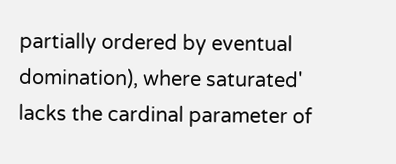partially ordered by eventual domination), where saturated' lacks the cardinal parameter of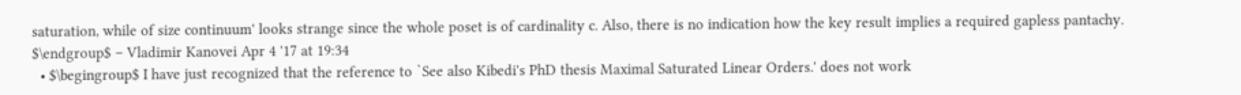saturation, while of size continuum' looks strange since the whole poset is of cardinality c. Also, there is no indication how the key result implies a required gapless pantachy. $\endgroup$ – Vladimir Kanovei Apr 4 '17 at 19:34
  • $\begingroup$ I have just recognized that the reference to `See also Kibedi's PhD thesis Maximal Saturated Linear Orders.' does not work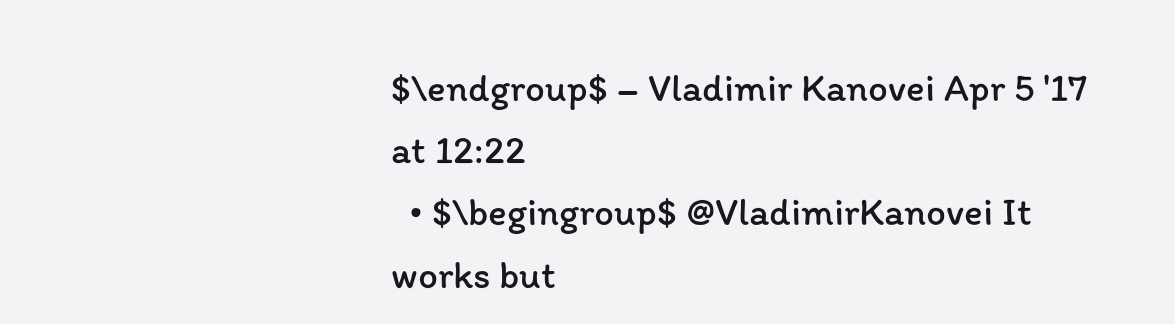$\endgroup$ – Vladimir Kanovei Apr 5 '17 at 12:22
  • $\begingroup$ @VladimirKanovei It works but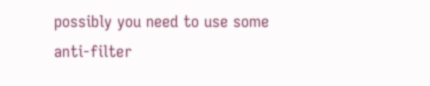possibly you need to use some anti-filter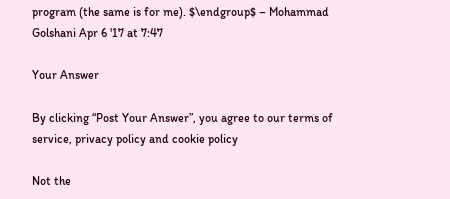program (the same is for me). $\endgroup$ – Mohammad Golshani Apr 6 '17 at 7:47

Your Answer

By clicking “Post Your Answer”, you agree to our terms of service, privacy policy and cookie policy

Not the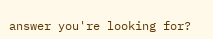answer you're looking for?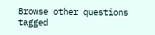Browse other questions tagged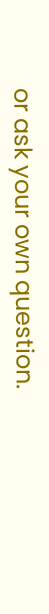or ask your own question.